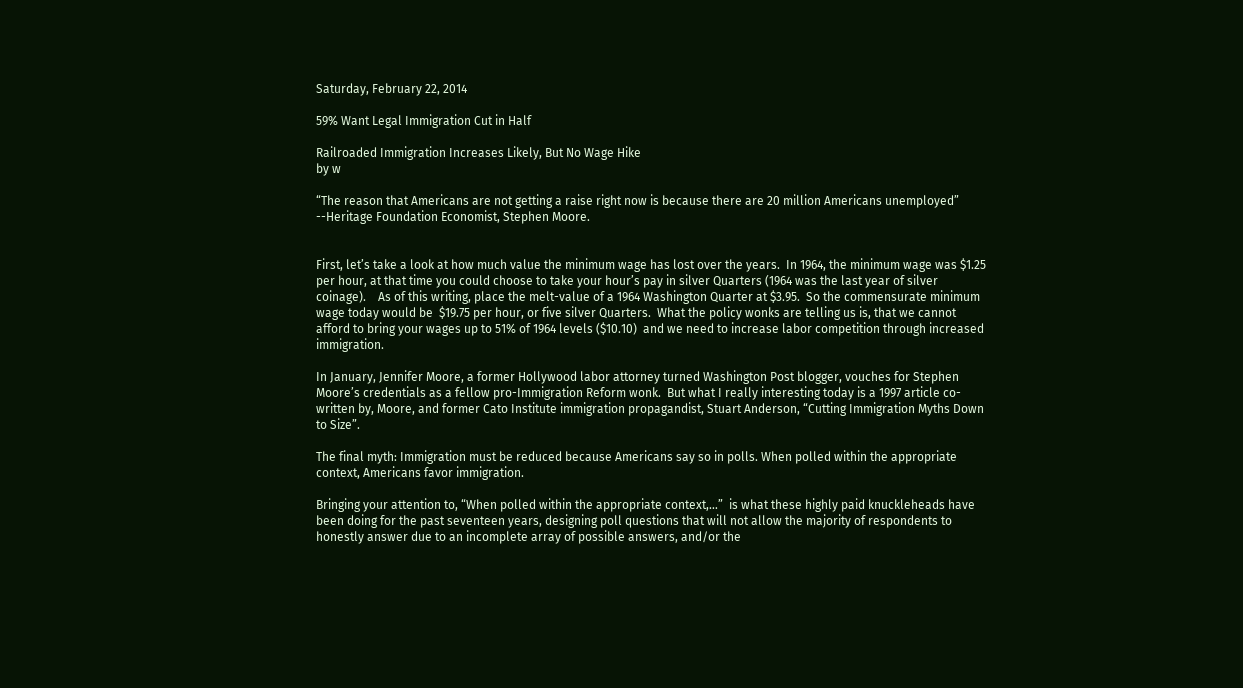Saturday, February 22, 2014

59% Want Legal Immigration Cut in Half

Railroaded Immigration Increases Likely, But No Wage Hike
by w

“The reason that Americans are not getting a raise right now is because there are 20 million Americans unemployed”
--Heritage Foundation Economist, Stephen Moore.


First, let’s take a look at how much value the minimum wage has lost over the years.  In 1964, the minimum wage was $1.25 per hour, at that time you could choose to take your hour’s pay in silver Quarters (1964 was the last year of silver coinage).    As of this writing, place the melt-value of a 1964 Washington Quarter at $3.95.  So the commensurate minimum wage today would be  $19.75 per hour, or five silver Quarters.  What the policy wonks are telling us is, that we cannot afford to bring your wages up to 51% of 1964 levels ($10.10)  and we need to increase labor competition through increased immigration.

In January, Jennifer Moore, a former Hollywood labor attorney turned Washington Post blogger, vouches for Stephen Moore’s credentials as a fellow pro-Immigration Reform wonk.  But what I really interesting today is a 1997 article co-written by, Moore, and former Cato Institute immigration propagandist, Stuart Anderson, “Cutting Immigration Myths Down to Size”.

The final myth: Immigration must be reduced because Americans say so in polls. When polled within the appropriate context, Americans favor immigration.

Bringing your attention to, “When polled within the appropriate context,…”  is what these highly paid knuckleheads have been doing for the past seventeen years, designing poll questions that will not allow the majority of respondents to honestly answer due to an incomplete array of possible answers, and/or the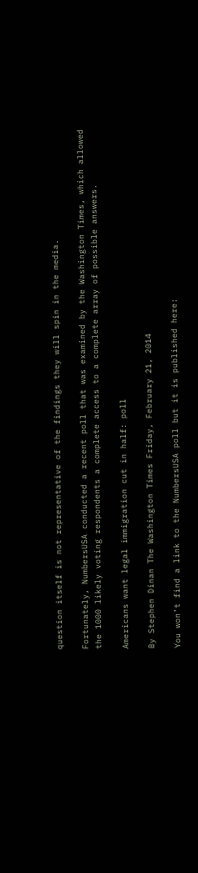question itself is not representative of the findings they will spin in the media.

Fortunately, NumbersUSA conducted a recent poll that was examined by the Washington Times, which allowed the 1000 likely voting respondents a complete access to a complete array of possible answers.

Americans want legal immigration cut in half: poll

By Stephen Dinan The Washington Times Friday, February 21, 2014

You won’t find a link to the NumbersUSA poll but it is published here: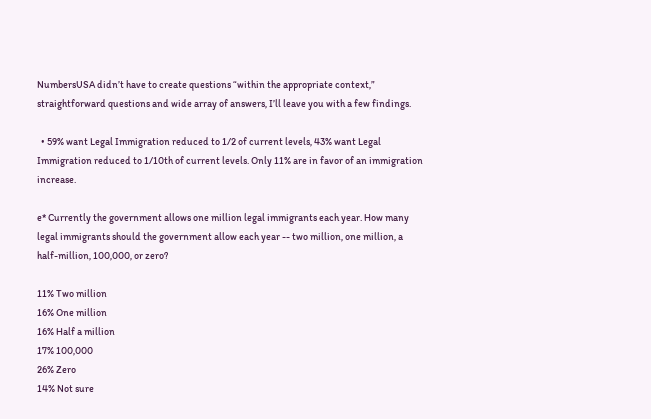NumbersUSA didn’t have to create questions “within the appropriate context,”  straightforward questions and wide array of answers, I’ll leave you with a few findings.

  • 59% want Legal Immigration reduced to 1/2 of current levels, 43% want Legal Immigration reduced to 1/10th of current levels. Only 11% are in favor of an immigration increase.

e* Currently the government allows one million legal immigrants each year. How many
legal immigrants should the government allow each year -- two million, one million, a
half-million, 100,000, or zero?

11% Two million
16% One million
16% Half a million
17% 100,000
26% Zero
14% Not sure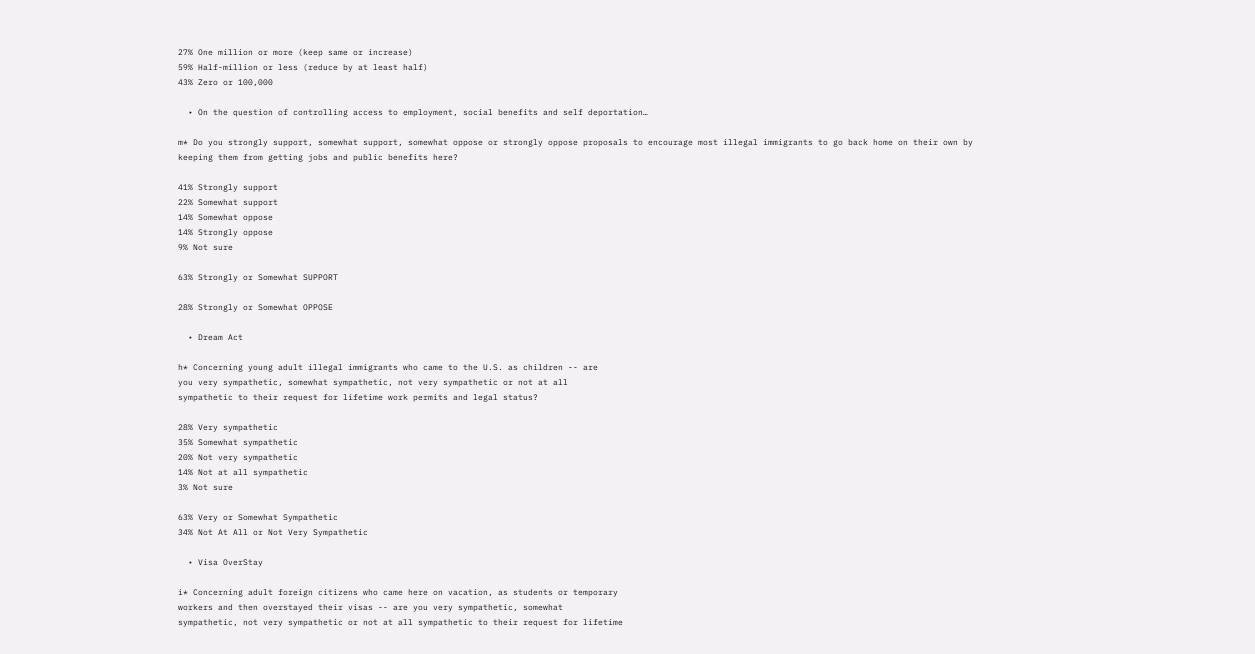27% One million or more (keep same or increase)
59% Half-million or less (reduce by at least half)
43% Zero or 100,000

  • On the question of controlling access to employment, social benefits and self deportation…

m* Do you strongly support, somewhat support, somewhat oppose or strongly oppose proposals to encourage most illegal immigrants to go back home on their own by keeping them from getting jobs and public benefits here?

41% Strongly support
22% Somewhat support
14% Somewhat oppose
14% Strongly oppose
9% Not sure

63% Strongly or Somewhat SUPPORT

28% Strongly or Somewhat OPPOSE

  • Dream Act

h* Concerning young adult illegal immigrants who came to the U.S. as children -- are
you very sympathetic, somewhat sympathetic, not very sympathetic or not at all
sympathetic to their request for lifetime work permits and legal status?

28% Very sympathetic
35% Somewhat sympathetic
20% Not very sympathetic
14% Not at all sympathetic
3% Not sure

63% Very or Somewhat Sympathetic
34% Not At All or Not Very Sympathetic

  • Visa OverStay

i* Concerning adult foreign citizens who came here on vacation, as students or temporary
workers and then overstayed their visas -- are you very sympathetic, somewhat
sympathetic, not very sympathetic or not at all sympathetic to their request for lifetime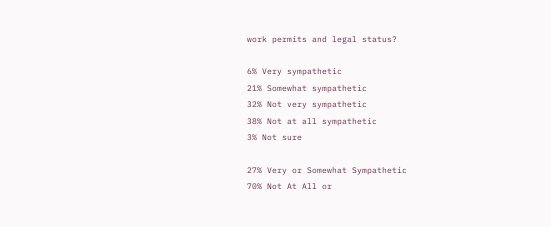work permits and legal status?

6% Very sympathetic
21% Somewhat sympathetic
32% Not very sympathetic
38% Not at all sympathetic
3% Not sure

27% Very or Somewhat Sympathetic
70% Not At All or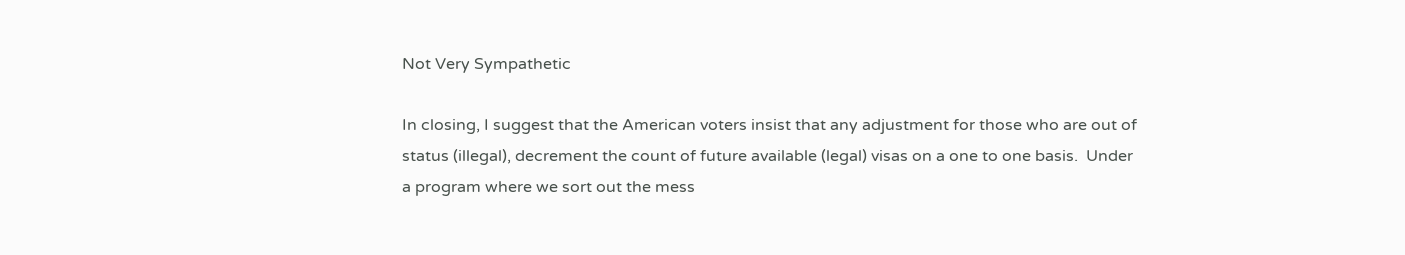Not Very Sympathetic

In closing, I suggest that the American voters insist that any adjustment for those who are out of status (illegal), decrement the count of future available (legal) visas on a one to one basis.  Under a program where we sort out the mess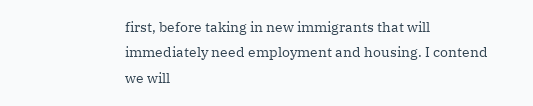first, before taking in new immigrants that will immediately need employment and housing. I contend we will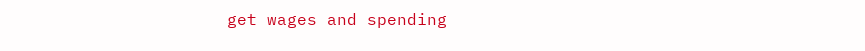get wages and spending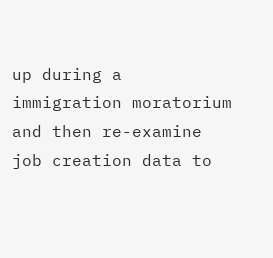up during a immigration moratorium and then re-examine job creation data to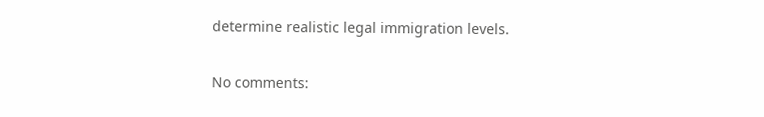determine realistic legal immigration levels.

No comments: